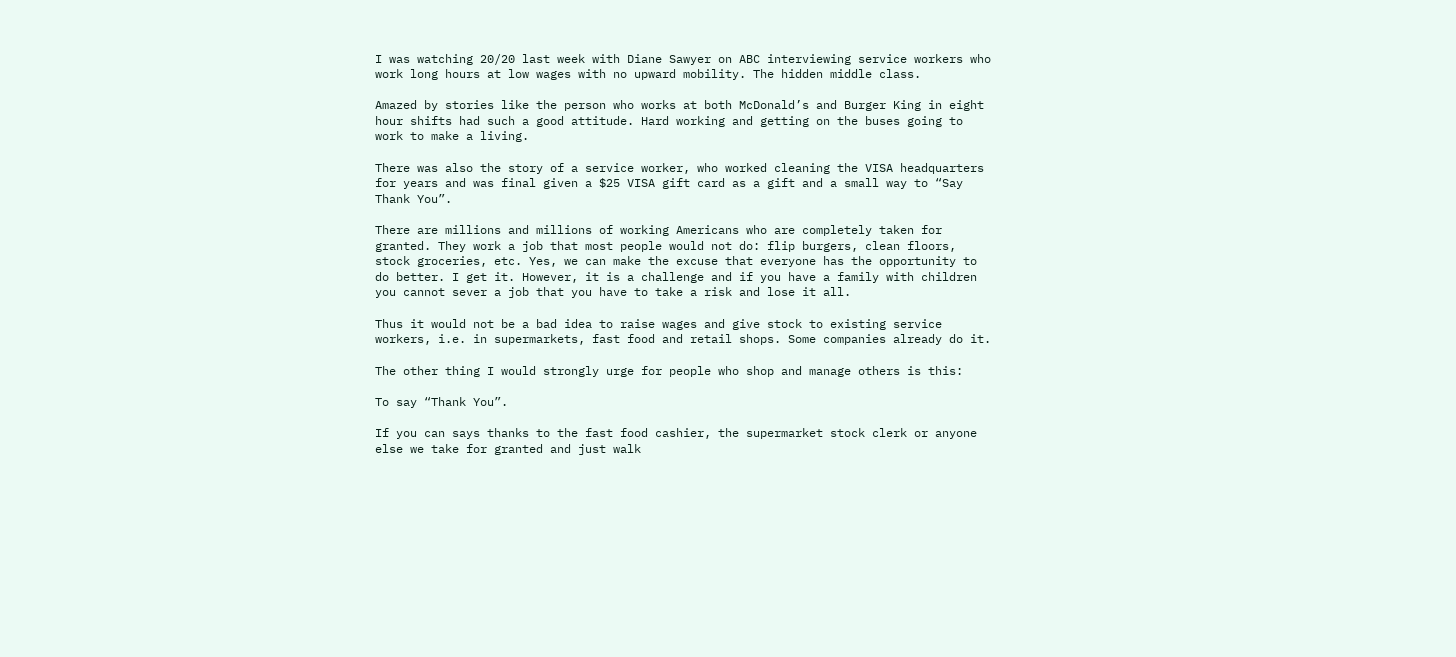I was watching 20/20 last week with Diane Sawyer on ABC interviewing service workers who work long hours at low wages with no upward mobility. The hidden middle class.

Amazed by stories like the person who works at both McDonald’s and Burger King in eight hour shifts had such a good attitude. Hard working and getting on the buses going to work to make a living.

There was also the story of a service worker, who worked cleaning the VISA headquarters for years and was final given a $25 VISA gift card as a gift and a small way to “Say Thank You”.

There are millions and millions of working Americans who are completely taken for granted. They work a job that most people would not do: flip burgers, clean floors, stock groceries, etc. Yes, we can make the excuse that everyone has the opportunity to do better. I get it. However, it is a challenge and if you have a family with children you cannot sever a job that you have to take a risk and lose it all.

Thus it would not be a bad idea to raise wages and give stock to existing service workers, i.e. in supermarkets, fast food and retail shops. Some companies already do it.

The other thing I would strongly urge for people who shop and manage others is this:

To say “Thank You”.

If you can says thanks to the fast food cashier, the supermarket stock clerk or anyone else we take for granted and just walk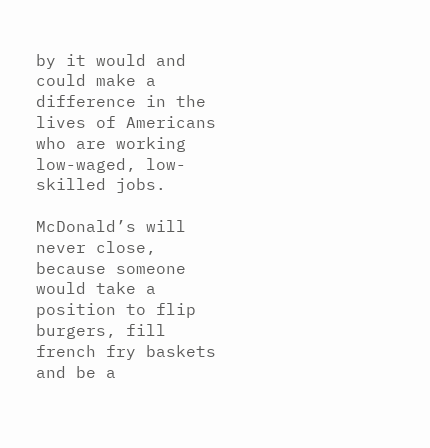by it would and could make a difference in the lives of Americans who are working low-waged, low-skilled jobs.

McDonald’s will never close, because someone would take a position to flip burgers, fill french fry baskets and be a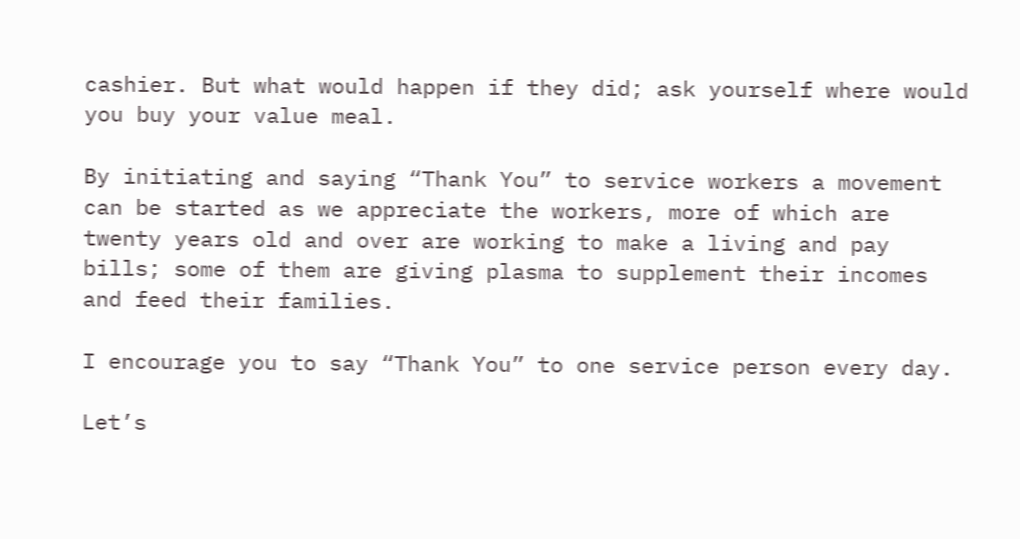cashier. But what would happen if they did; ask yourself where would you buy your value meal.

By initiating and saying “Thank You” to service workers a movement can be started as we appreciate the workers, more of which are twenty years old and over are working to make a living and pay bills; some of them are giving plasma to supplement their incomes and feed their families.

I encourage you to say “Thank You” to one service person every day.

Let’s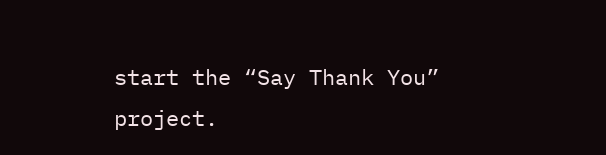start the “Say Thank You” project.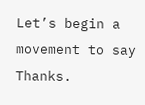Let’s begin a movement to say Thanks.